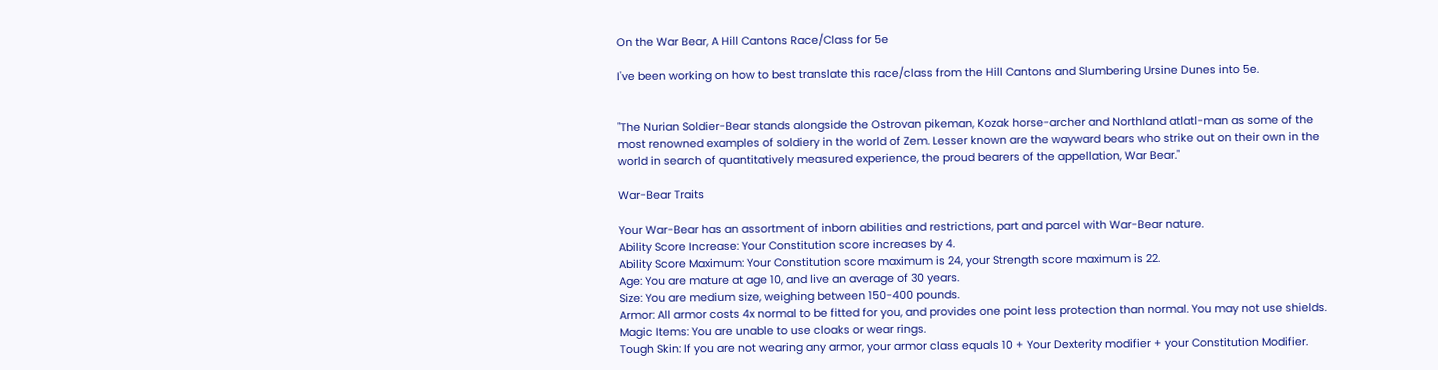On the War Bear, A Hill Cantons Race/Class for 5e

I've been working on how to best translate this race/class from the Hill Cantons and Slumbering Ursine Dunes into 5e.


"The Nurian Soldier-Bear stands alongside the Ostrovan pikeman, Kozak horse-archer and Northland atlatl-man as some of the most renowned examples of soldiery in the world of Zem. Lesser known are the wayward bears who strike out on their own in the world in search of quantitatively measured experience, the proud bearers of the appellation, War Bear."

War-Bear Traits

Your War-Bear has an assortment of inborn abilities and restrictions, part and parcel with War-Bear nature.
Ability Score Increase: Your Constitution score increases by 4.
Ability Score Maximum: Your Constitution score maximum is 24, your Strength score maximum is 22.
Age: You are mature at age 10, and live an average of 30 years.
Size: You are medium size, weighing between 150-400 pounds.
Armor: All armor costs 4x normal to be fitted for you, and provides one point less protection than normal. You may not use shields.
Magic Items: You are unable to use cloaks or wear rings.
Tough Skin: If you are not wearing any armor, your armor class equals 10 + Your Dexterity modifier + your Constitution Modifier.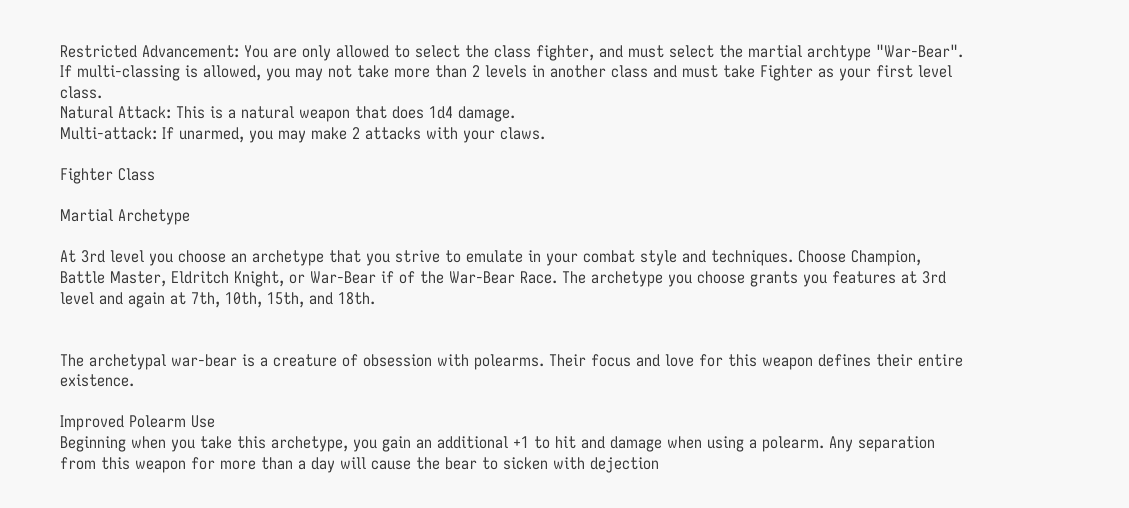Restricted Advancement: You are only allowed to select the class fighter, and must select the martial archtype "War-Bear". If multi-classing is allowed, you may not take more than 2 levels in another class and must take Fighter as your first level class.
Natural Attack: This is a natural weapon that does 1d4 damage.
Multi-attack: If unarmed, you may make 2 attacks with your claws.

Fighter Class

Martial Archetype

At 3rd level you choose an archetype that you strive to emulate in your combat style and techniques. Choose Champion, Battle Master, Eldritch Knight, or War-Bear if of the War-Bear Race. The archetype you choose grants you features at 3rd level and again at 7th, 10th, 15th, and 18th.


The archetypal war-bear is a creature of obsession with polearms. Their focus and love for this weapon defines their entire existence.

Improved Polearm Use
Beginning when you take this archetype, you gain an additional +1 to hit and damage when using a polearm. Any separation from this weapon for more than a day will cause the bear to sicken with dejection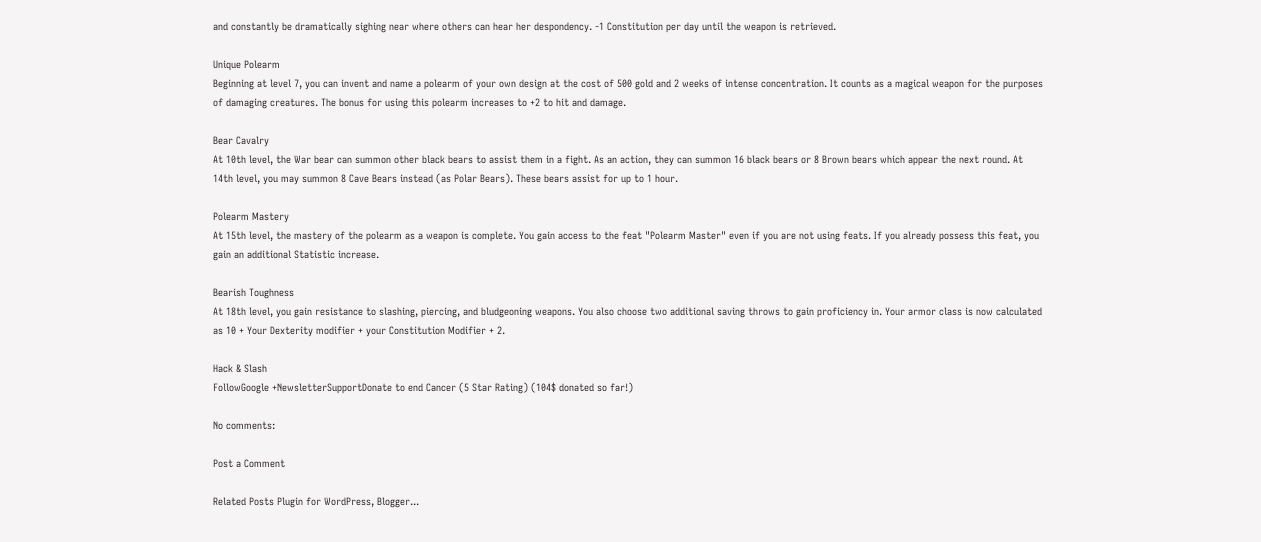and constantly be dramatically sighing near where others can hear her despondency. -1 Constitution per day until the weapon is retrieved.

Unique Polearm
Beginning at level 7, you can invent and name a polearm of your own design at the cost of 500 gold and 2 weeks of intense concentration. It counts as a magical weapon for the purposes of damaging creatures. The bonus for using this polearm increases to +2 to hit and damage.

Bear Cavalry
At 10th level, the War bear can summon other black bears to assist them in a fight. As an action, they can summon 16 black bears or 8 Brown bears which appear the next round. At 14th level, you may summon 8 Cave Bears instead (as Polar Bears). These bears assist for up to 1 hour.

Polearm Mastery
At 15th level, the mastery of the polearm as a weapon is complete. You gain access to the feat "Polearm Master" even if you are not using feats. If you already possess this feat, you gain an additional Statistic increase.

Bearish Toughness
At 18th level, you gain resistance to slashing, piercing, and bludgeoning weapons. You also choose two additional saving throws to gain proficiency in. Your armor class is now calculated as 10 + Your Dexterity modifier + your Constitution Modifier + 2.

Hack & Slash
FollowGoogle +NewsletterSupportDonate to end Cancer (5 Star Rating) (104$ donated so far!)

No comments:

Post a Comment

Related Posts Plugin for WordPress, Blogger...